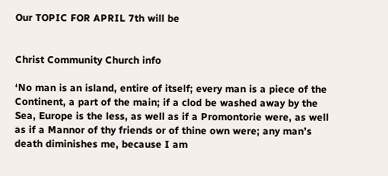Our TOPIC FOR APRIL 7th will be


Christ Community Church info

‘No man is an island, entire of itself; every man is a piece of the Continent, a part of the main; if a clod be washed away by the Sea, Europe is the less, as well as if a Promontorie were, as well as if a Mannor of thy friends or of thine own were; any man’s death diminishes me, because I am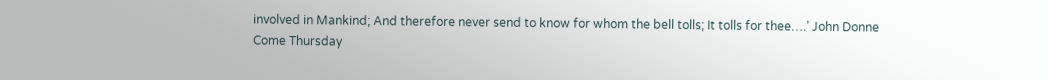involved in Mankind; And therefore never send to know for whom the bell tolls; It tolls for thee….’ John Donne
Come Thursday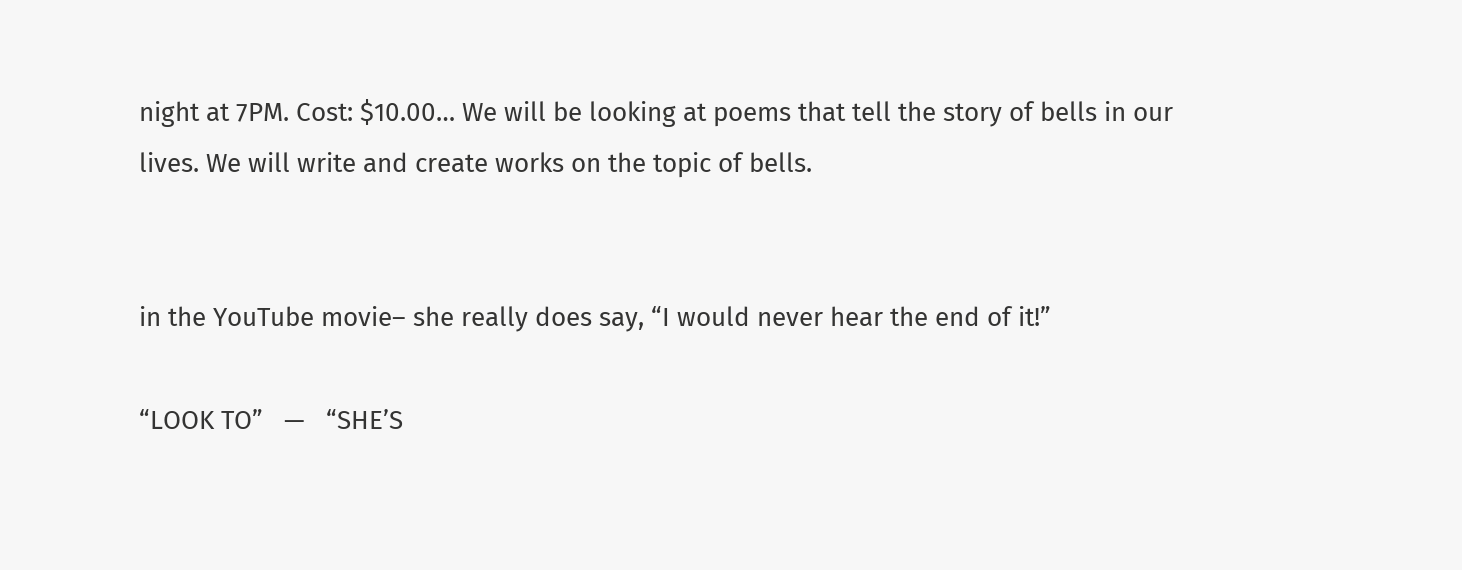night at 7PM. Cost: $10.00… We will be looking at poems that tell the story of bells in our lives. We will write and create works on the topic of bells.


in the YouTube movie– she really does say, “I would never hear the end of it!”

“LOOK TO”   —   “SHE’S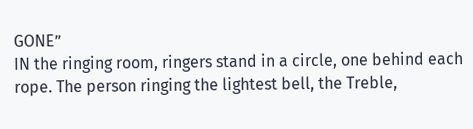GONE”
IN the ringing room, ringers stand in a circle, one behind each rope. The person ringing the lightest bell, the Treble,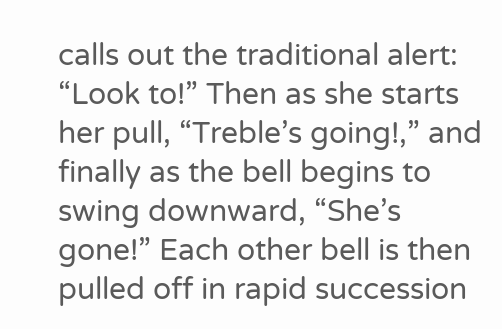calls out the traditional alert: “Look to!” Then as she starts her pull, “Treble’s going!,” and finally as the bell begins to swing downward, “She’s gone!” Each other bell is then pulled off in rapid succession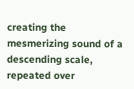creating the mesmerizing sound of a descending scale, repeated over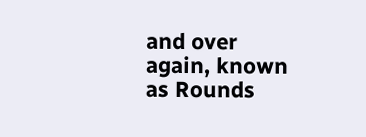and over again, known as Rounds